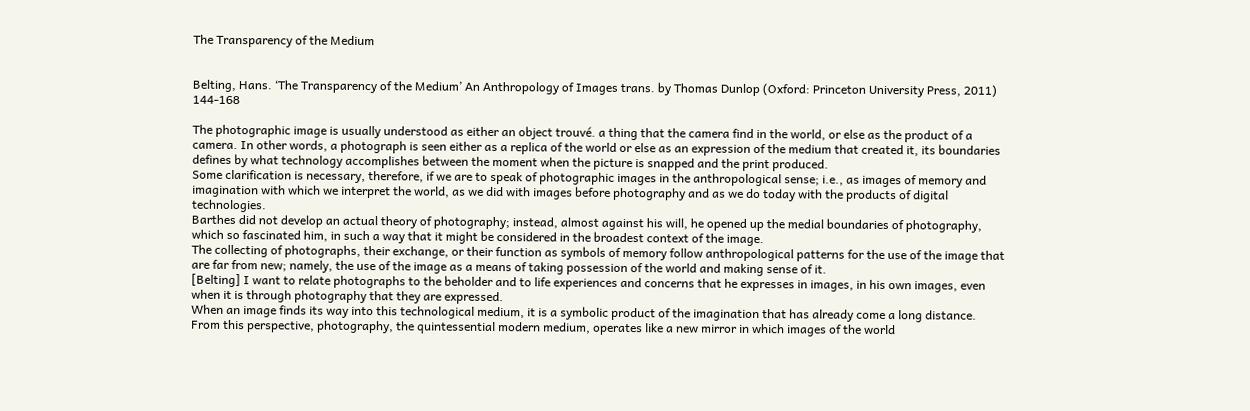The Transparency of the Medium


Belting, Hans. ‘The Transparency of the Medium’ An Anthropology of Images trans. by Thomas Dunlop (Oxford: Princeton University Press, 2011) 144-168

The photographic image is usually understood as either an object trouvé. a thing that the camera find in the world, or else as the product of a camera. In other words, a photograph is seen either as a replica of the world or else as an expression of the medium that created it, its boundaries defines by what technology accomplishes between the moment when the picture is snapped and the print produced.
Some clarification is necessary, therefore, if we are to speak of photographic images in the anthropological sense; i.e., as images of memory and imagination with which we interpret the world, as we did with images before photography and as we do today with the products of digital technologies.
Barthes did not develop an actual theory of photography; instead, almost against his will, he opened up the medial boundaries of photography, which so fascinated him, in such a way that it might be considered in the broadest context of the image.
The collecting of photographs, their exchange, or their function as symbols of memory follow anthropological patterns for the use of the image that are far from new; namely, the use of the image as a means of taking possession of the world and making sense of it.
[Belting] I want to relate photographs to the beholder and to life experiences and concerns that he expresses in images, in his own images, even when it is through photography that they are expressed.
When an image finds its way into this technological medium, it is a symbolic product of the imagination that has already come a long distance.
From this perspective, photography, the quintessential modern medium, operates like a new mirror in which images of the world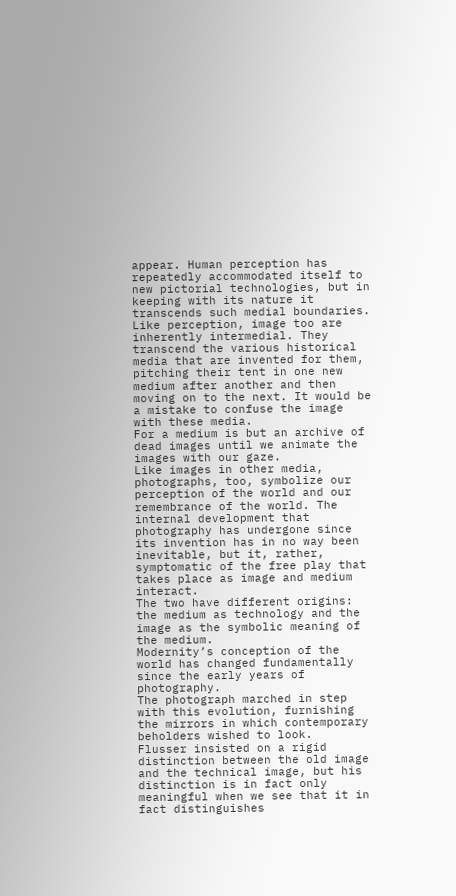appear. Human perception has repeatedly accommodated itself to new pictorial technologies, but in keeping with its nature it transcends such medial boundaries.
Like perception, image too are inherently intermedial. They transcend the various historical media that are invented for them, pitching their tent in one new medium after another and then moving on to the next. It would be a mistake to confuse the image with these media.
For a medium is but an archive of dead images until we animate the images with our gaze.
Like images in other media, photographs, too, symbolize our perception of the world and our remembrance of the world. The internal development that photography has undergone since its invention has in no way been inevitable, but it, rather, symptomatic of the free play that takes place as image and medium interact.
The two have different origins: the medium as technology and the image as the symbolic meaning of the medium.
Modernity’s conception of the world has changed fundamentally since the early years of photography.
The photograph marched in step with this evolution, furnishing the mirrors in which contemporary beholders wished to look.
Flusser insisted on a rigid distinction between the old image and the technical image, but his distinction is in fact only meaningful when we see that it in fact distinguishes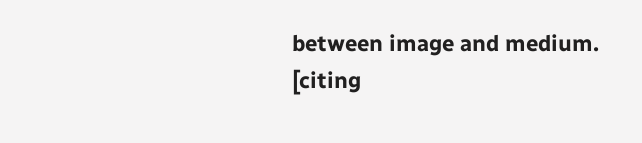between image and medium.
[citing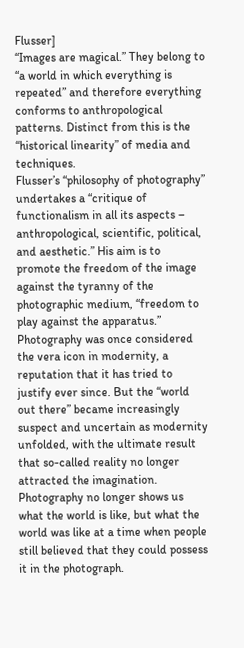Flusser]
“Images are magical.” They belong to “a world in which everything is repeated” and therefore everything conforms to anthropological patterns. Distinct from this is the “historical linearity” of media and techniques.
Flusser’s “philosophy of photography” undertakes a “critique of functionalism in all its aspects – anthropological, scientific, political, and aesthetic.” His aim is to promote the freedom of the image against the tyranny of the photographic medium, “freedom to play against the apparatus.”
Photography was once considered the vera icon in modernity, a reputation that it has tried to justify ever since. But the “world out there” became increasingly suspect and uncertain as modernity unfolded, with the ultimate result that so-called reality no longer attracted the imagination.
Photography no longer shows us what the world is like, but what the world was like at a time when people still believed that they could possess it in the photograph.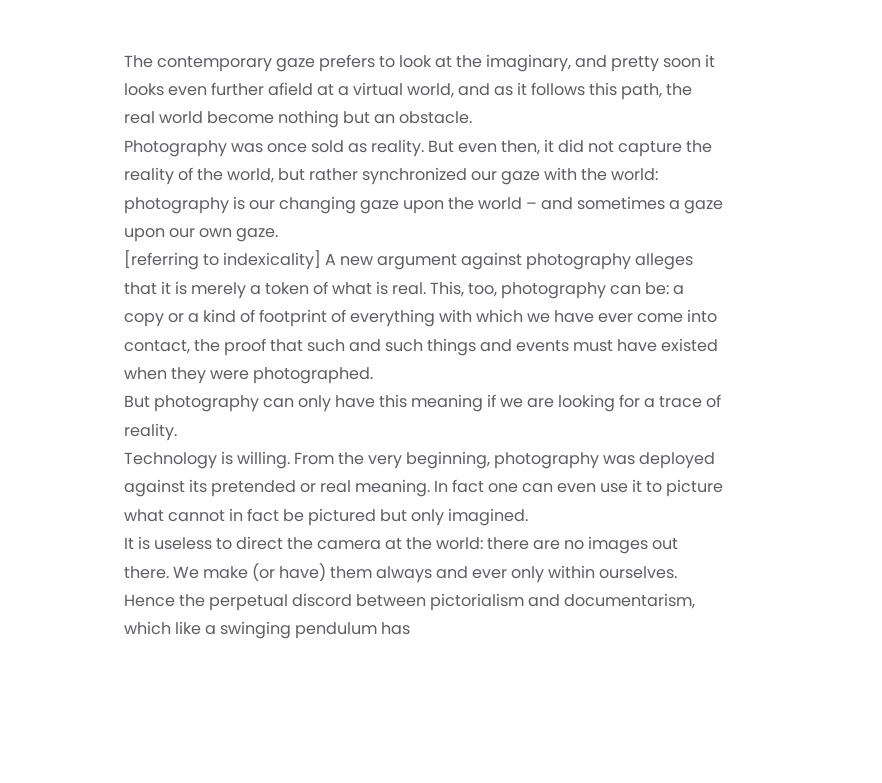The contemporary gaze prefers to look at the imaginary, and pretty soon it looks even further afield at a virtual world, and as it follows this path, the real world become nothing but an obstacle.
Photography was once sold as reality. But even then, it did not capture the reality of the world, but rather synchronized our gaze with the world: photography is our changing gaze upon the world – and sometimes a gaze upon our own gaze.
[referring to indexicality] A new argument against photography alleges that it is merely a token of what is real. This, too, photography can be: a copy or a kind of footprint of everything with which we have ever come into contact, the proof that such and such things and events must have existed when they were photographed.
But photography can only have this meaning if we are looking for a trace of reality.
Technology is willing. From the very beginning, photography was deployed against its pretended or real meaning. In fact one can even use it to picture what cannot in fact be pictured but only imagined.
It is useless to direct the camera at the world: there are no images out there. We make (or have) them always and ever only within ourselves. Hence the perpetual discord between pictorialism and documentarism, which like a swinging pendulum has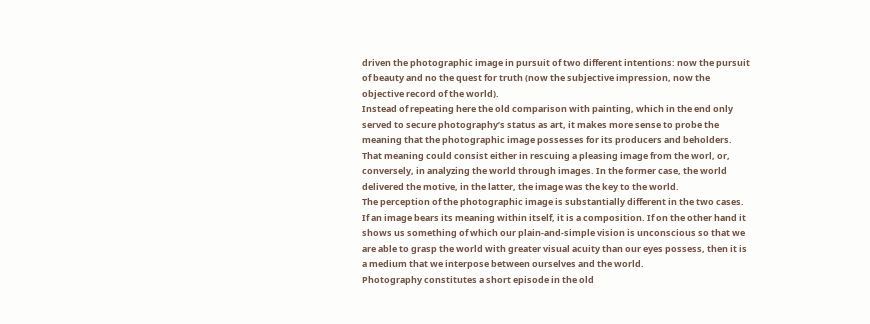driven the photographic image in pursuit of two different intentions: now the pursuit of beauty and no the quest for truth (now the subjective impression, now the objective record of the world).
Instead of repeating here the old comparison with painting, which in the end only served to secure photography’s status as art, it makes more sense to probe the meaning that the photographic image possesses for its producers and beholders. That meaning could consist either in rescuing a pleasing image from the worl, or, conversely, in analyzing the world through images. In the former case, the world delivered the motive, in the latter, the image was the key to the world.
The perception of the photographic image is substantially different in the two cases. If an image bears its meaning within itself, it is a composition. If on the other hand it shows us something of which our plain-and-simple vision is unconscious so that we are able to grasp the world with greater visual acuity than our eyes possess, then it is a medium that we interpose between ourselves and the world.
Photography constitutes a short episode in the old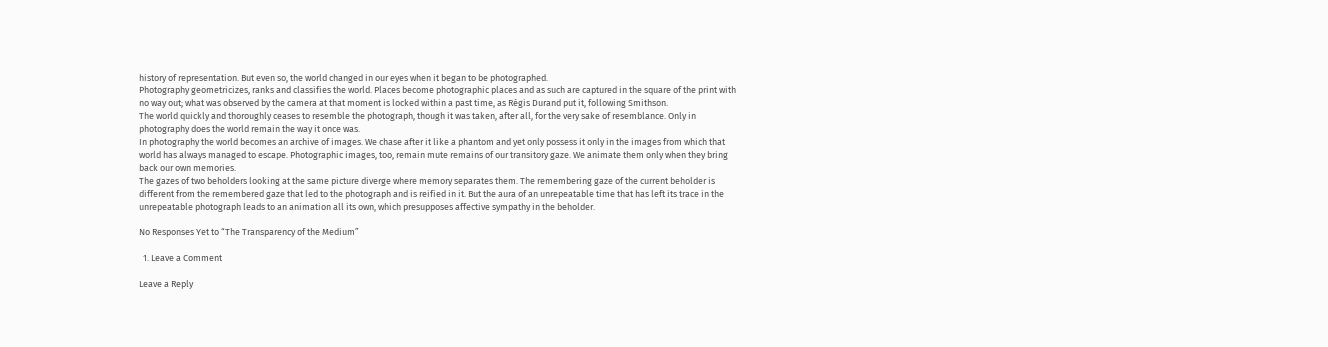history of representation. But even so, the world changed in our eyes when it began to be photographed.
Photography geometricizes, ranks and classifies the world. Places become photographic places and as such are captured in the square of the print with no way out; what was observed by the camera at that moment is locked within a past time, as Régis Durand put it, following Smithson.
The world quickly and thoroughly ceases to resemble the photograph, though it was taken, after all, for the very sake of resemblance. Only in photography does the world remain the way it once was.
In photography the world becomes an archive of images. We chase after it like a phantom and yet only possess it only in the images from which that world has always managed to escape. Photographic images, too, remain mute remains of our transitory gaze. We animate them only when they bring back our own memories.
The gazes of two beholders looking at the same picture diverge where memory separates them. The remembering gaze of the current beholder is different from the remembered gaze that led to the photograph and is reified in it. But the aura of an unrepeatable time that has left its trace in the unrepeatable photograph leads to an animation all its own, which presupposes affective sympathy in the beholder.

No Responses Yet to “The Transparency of the Medium”

  1. Leave a Comment

Leave a Reply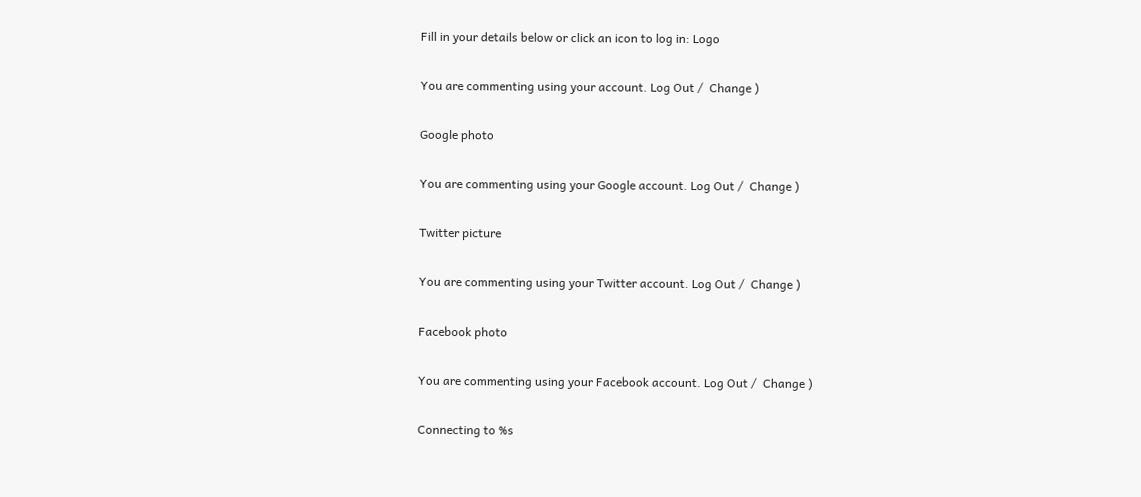Fill in your details below or click an icon to log in: Logo

You are commenting using your account. Log Out /  Change )

Google photo

You are commenting using your Google account. Log Out /  Change )

Twitter picture

You are commenting using your Twitter account. Log Out /  Change )

Facebook photo

You are commenting using your Facebook account. Log Out /  Change )

Connecting to %s